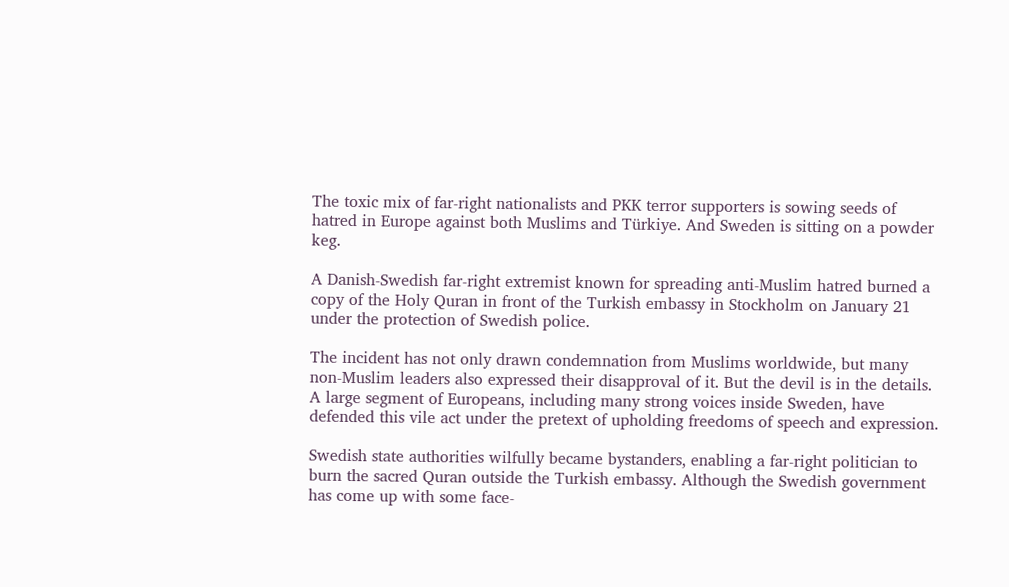The toxic mix of far-right nationalists and PKK terror supporters is sowing seeds of hatred in Europe against both Muslims and Türkiye. And Sweden is sitting on a powder keg.

A Danish-Swedish far-right extremist known for spreading anti-Muslim hatred burned a copy of the Holy Quran in front of the Turkish embassy in Stockholm on January 21 under the protection of Swedish police.

The incident has not only drawn condemnation from Muslims worldwide, but many non-Muslim leaders also expressed their disapproval of it. But the devil is in the details. A large segment of Europeans, including many strong voices inside Sweden, have defended this vile act under the pretext of upholding freedoms of speech and expression.

Swedish state authorities wilfully became bystanders, enabling a far-right politician to burn the sacred Quran outside the Turkish embassy. Although the Swedish government has come up with some face-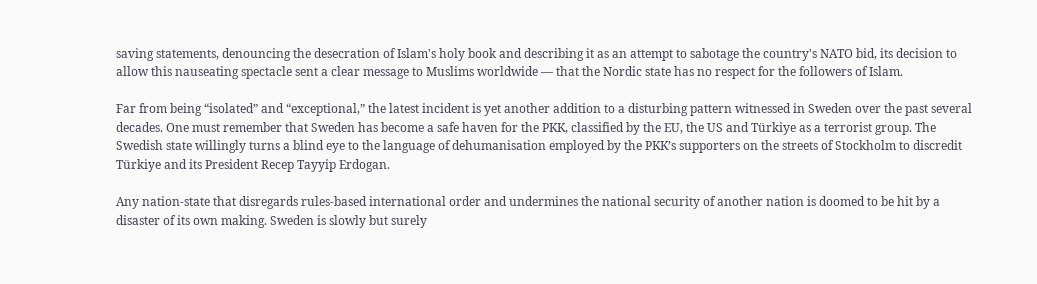saving statements, denouncing the desecration of Islam's holy book and describing it as an attempt to sabotage the country's NATO bid, its decision to allow this nauseating spectacle sent a clear message to Muslims worldwide — that the Nordic state has no respect for the followers of Islam.

Far from being “isolated” and “exceptional,” the latest incident is yet another addition to a disturbing pattern witnessed in Sweden over the past several decades. One must remember that Sweden has become a safe haven for the PKK, classified by the EU, the US and Türkiye as a terrorist group. The Swedish state willingly turns a blind eye to the language of dehumanisation employed by the PKK’s supporters on the streets of Stockholm to discredit Türkiye and its President Recep Tayyip Erdogan.

Any nation-state that disregards rules-based international order and undermines the national security of another nation is doomed to be hit by a disaster of its own making. Sweden is slowly but surely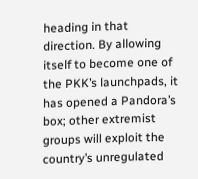heading in that direction. By allowing itself to become one of the PKK’s launchpads, it has opened a Pandora’s box; other extremist groups will exploit the country’s unregulated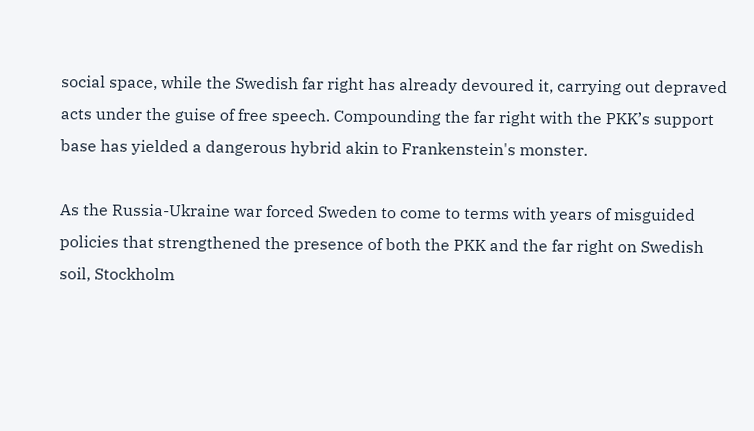social space, while the Swedish far right has already devoured it, carrying out depraved acts under the guise of free speech. Compounding the far right with the PKK’s support base has yielded a dangerous hybrid akin to Frankenstein's monster.

As the Russia-Ukraine war forced Sweden to come to terms with years of misguided policies that strengthened the presence of both the PKK and the far right on Swedish soil, Stockholm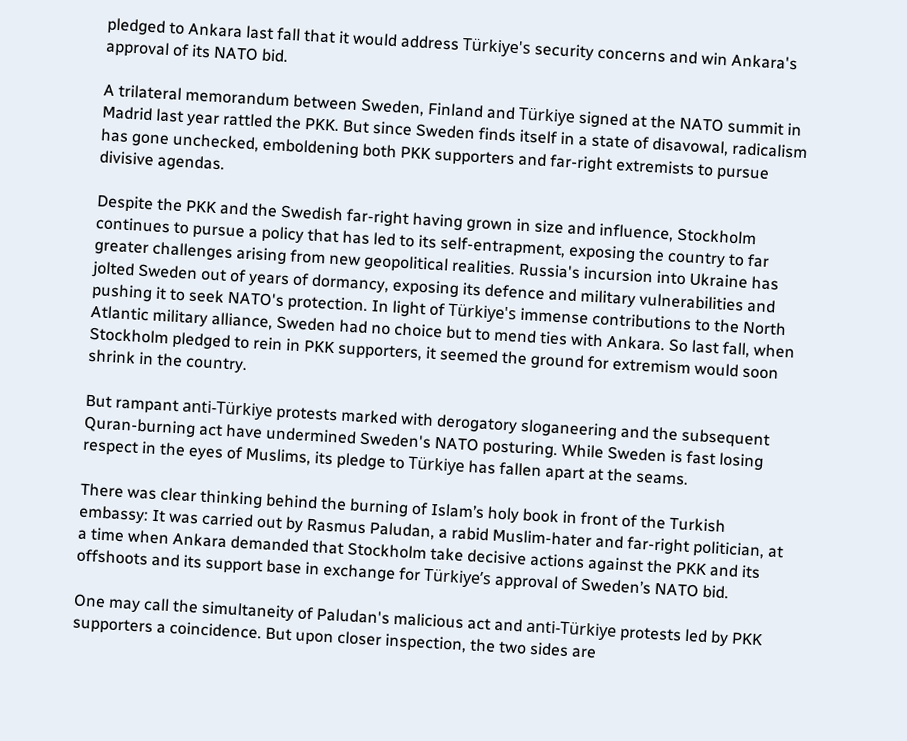pledged to Ankara last fall that it would address Türkiye's security concerns and win Ankara's approval of its NATO bid.

A trilateral memorandum between Sweden, Finland and Türkiye signed at the NATO summit in Madrid last year rattled the PKK. But since Sweden finds itself in a state of disavowal, radicalism has gone unchecked, emboldening both PKK supporters and far-right extremists to pursue divisive agendas.

Despite the PKK and the Swedish far-right having grown in size and influence, Stockholm continues to pursue a policy that has led to its self-entrapment, exposing the country to far greater challenges arising from new geopolitical realities. Russia's incursion into Ukraine has jolted Sweden out of years of dormancy, exposing its defence and military vulnerabilities and pushing it to seek NATO's protection. In light of Türkiye's immense contributions to the North Atlantic military alliance, Sweden had no choice but to mend ties with Ankara. So last fall, when Stockholm pledged to rein in PKK supporters, it seemed the ground for extremism would soon shrink in the country.

But rampant anti-Türkiye protests marked with derogatory sloganeering and the subsequent Quran-burning act have undermined Sweden's NATO posturing. While Sweden is fast losing respect in the eyes of Muslims, its pledge to Türkiye has fallen apart at the seams.

There was clear thinking behind the burning of Islam’s holy book in front of the Turkish embassy: It was carried out by Rasmus Paludan, a rabid Muslim-hater and far-right politician, at a time when Ankara demanded that Stockholm take decisive actions against the PKK and its offshoots and its support base in exchange for Türkiye’s approval of Sweden’s NATO bid.

One may call the simultaneity of Paludan's malicious act and anti-Türkiye protests led by PKK supporters a coincidence. But upon closer inspection, the two sides are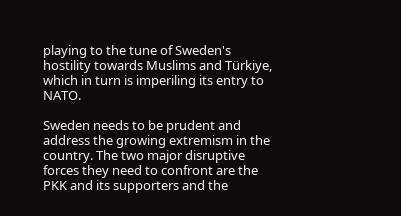playing to the tune of Sweden's hostility towards Muslims and Türkiye, which in turn is imperiling its entry to NATO.

Sweden needs to be prudent and address the growing extremism in the country. The two major disruptive forces they need to confront are the PKK and its supporters and the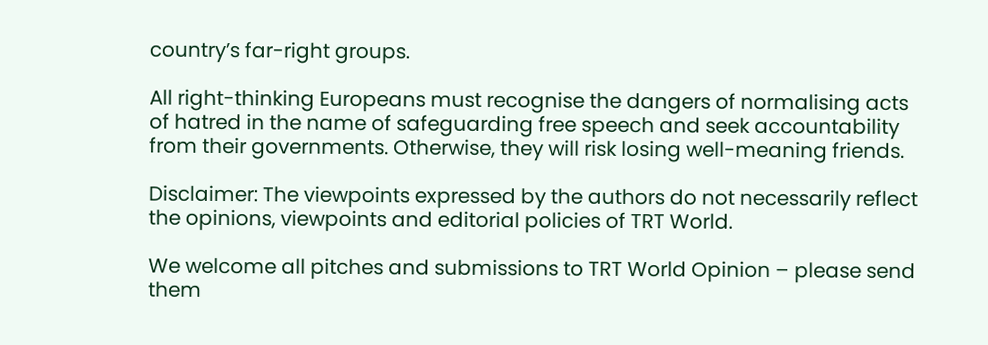country’s far-right groups.

All right-thinking Europeans must recognise the dangers of normalising acts of hatred in the name of safeguarding free speech and seek accountability from their governments. Otherwise, they will risk losing well-meaning friends.

Disclaimer: The viewpoints expressed by the authors do not necessarily reflect the opinions, viewpoints and editorial policies of TRT World.

We welcome all pitches and submissions to TRT World Opinion – please send them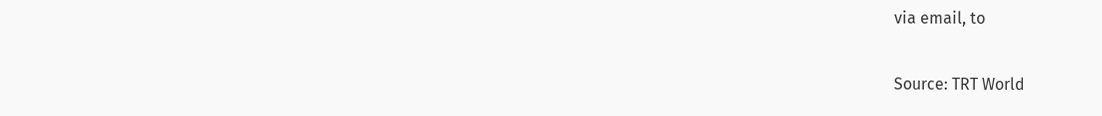via email, to

Source: TRT World